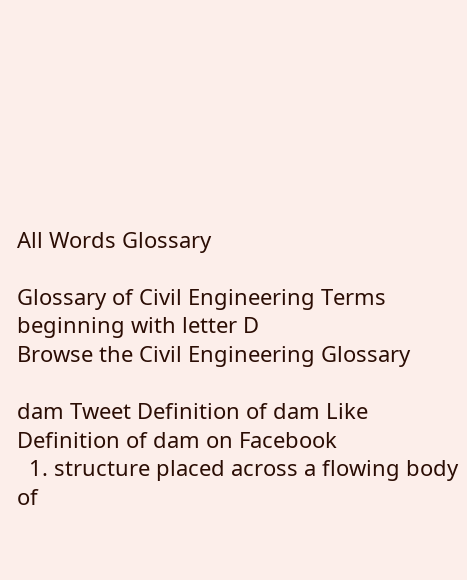All Words Glossary

Glossary of Civil Engineering Terms
beginning with letter D
Browse the Civil Engineering Glossary

dam Tweet Definition of dam Like Definition of dam on Facebook
  1. structure placed across a flowing body of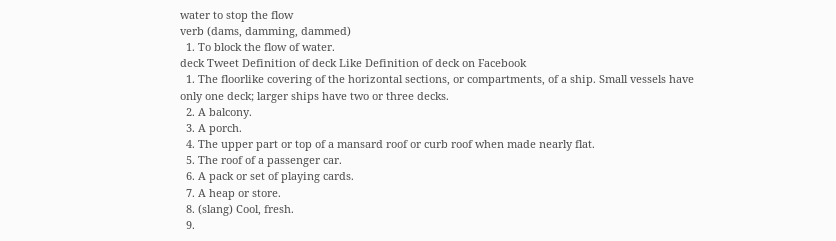water to stop the flow
verb (dams, damming, dammed)
  1. To block the flow of water.
deck Tweet Definition of deck Like Definition of deck on Facebook
  1. The floorlike covering of the horizontal sections, or compartments, of a ship. Small vessels have only one deck; larger ships have two or three decks.
  2. A balcony.
  3. A porch.
  4. The upper part or top of a mansard roof or curb roof when made nearly flat.
  5. The roof of a passenger car.
  6. A pack or set of playing cards.
  7. A heap or store.
  8. (slang) Cool, fresh.
  9.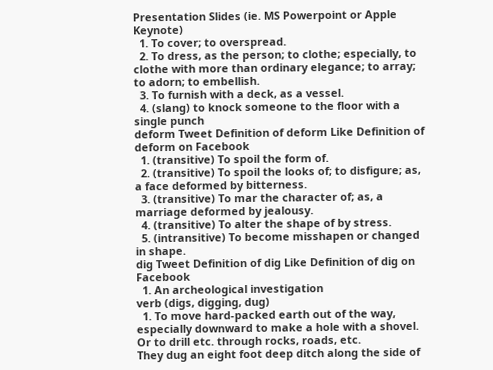Presentation Slides (ie. MS Powerpoint or Apple Keynote)
  1. To cover; to overspread.
  2. To dress, as the person; to clothe; especially, to clothe with more than ordinary elegance; to array; to adorn; to embellish.
  3. To furnish with a deck, as a vessel.
  4. (slang) to knock someone to the floor with a single punch
deform Tweet Definition of deform Like Definition of deform on Facebook
  1. (transitive) To spoil the form of.
  2. (transitive) To spoil the looks of; to disfigure; as, a face deformed by bitterness.
  3. (transitive) To mar the character of; as, a marriage deformed by jealousy.
  4. (transitive) To alter the shape of by stress.
  5. (intransitive) To become misshapen or changed in shape.
dig Tweet Definition of dig Like Definition of dig on Facebook
  1. An archeological investigation
verb (digs, digging, dug)
  1. To move hard-packed earth out of the way, especially downward to make a hole with a shovel. Or to drill etc. through rocks, roads, etc.
They dug an eight foot deep ditch along the side of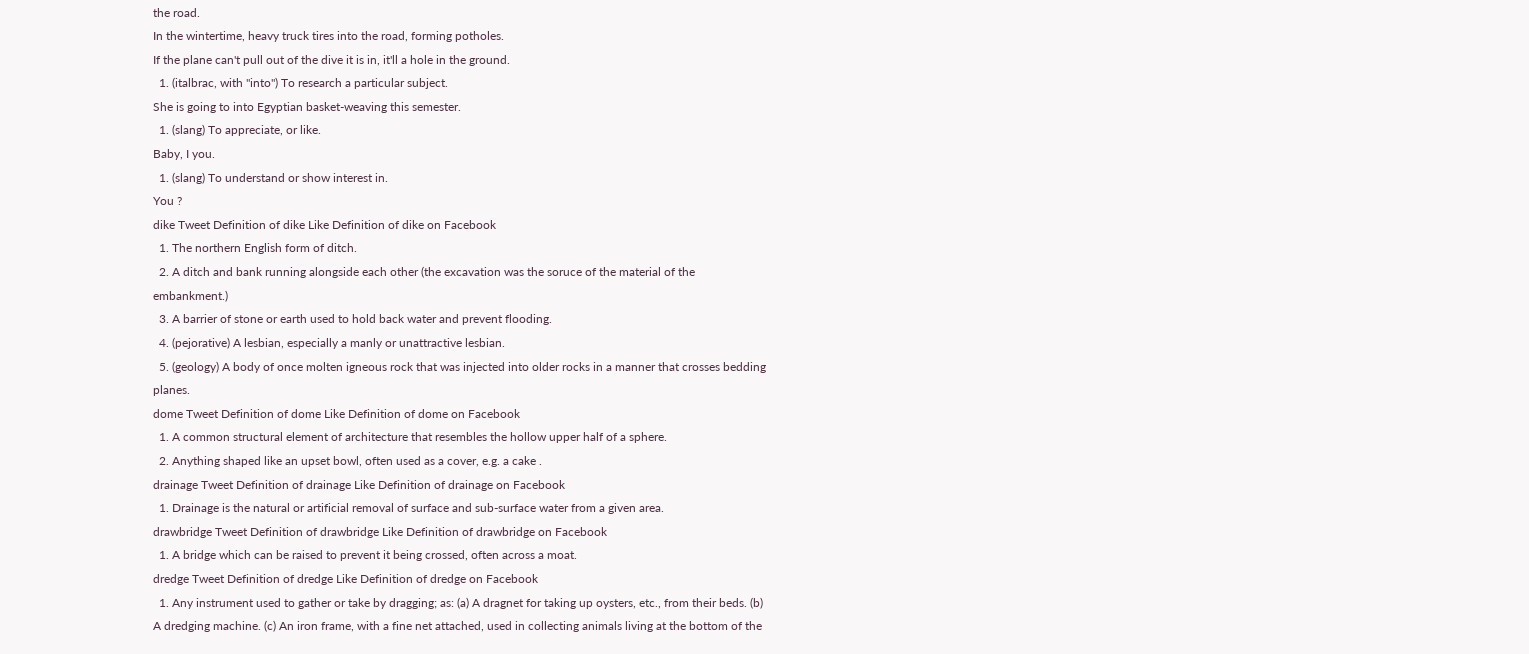the road.
In the wintertime, heavy truck tires into the road, forming potholes.
If the plane can't pull out of the dive it is in, it'll a hole in the ground.
  1. (italbrac, with "into") To research a particular subject.
She is going to into Egyptian basket-weaving this semester.
  1. (slang) To appreciate, or like.
Baby, I you.
  1. (slang) To understand or show interest in.
You ?
dike Tweet Definition of dike Like Definition of dike on Facebook
  1. The northern English form of ditch.
  2. A ditch and bank running alongside each other (the excavation was the soruce of the material of the embankment.)
  3. A barrier of stone or earth used to hold back water and prevent flooding.
  4. (pejorative) A lesbian, especially a manly or unattractive lesbian.
  5. (geology) A body of once molten igneous rock that was injected into older rocks in a manner that crosses bedding planes.
dome Tweet Definition of dome Like Definition of dome on Facebook
  1. A common structural element of architecture that resembles the hollow upper half of a sphere.
  2. Anything shaped like an upset bowl, often used as a cover, e.g. a cake .
drainage Tweet Definition of drainage Like Definition of drainage on Facebook
  1. Drainage is the natural or artificial removal of surface and sub-surface water from a given area.
drawbridge Tweet Definition of drawbridge Like Definition of drawbridge on Facebook
  1. A bridge which can be raised to prevent it being crossed, often across a moat.
dredge Tweet Definition of dredge Like Definition of dredge on Facebook
  1. Any instrument used to gather or take by dragging; as: (a) A dragnet for taking up oysters, etc., from their beds. (b) A dredging machine. (c) An iron frame, with a fine net attached, used in collecting animals living at the bottom of the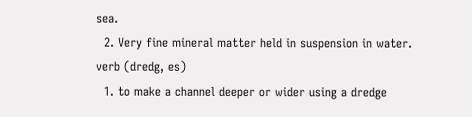sea.
  2. Very fine mineral matter held in suspension in water.
verb (dredg, es)
  1. to make a channel deeper or wider using a dredge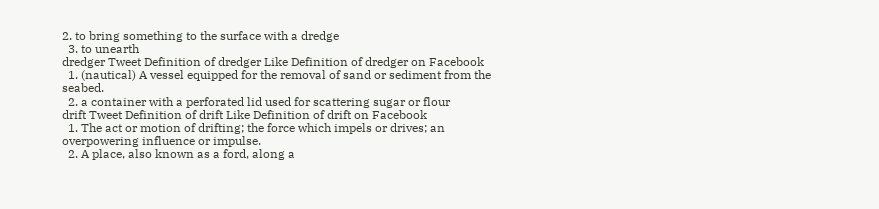2. to bring something to the surface with a dredge
  3. to unearth
dredger Tweet Definition of dredger Like Definition of dredger on Facebook
  1. (nautical) A vessel equipped for the removal of sand or sediment from the seabed.
  2. a container with a perforated lid used for scattering sugar or flour
drift Tweet Definition of drift Like Definition of drift on Facebook
  1. The act or motion of drifting; the force which impels or drives; an overpowering influence or impulse.
  2. A place, also known as a ford, along a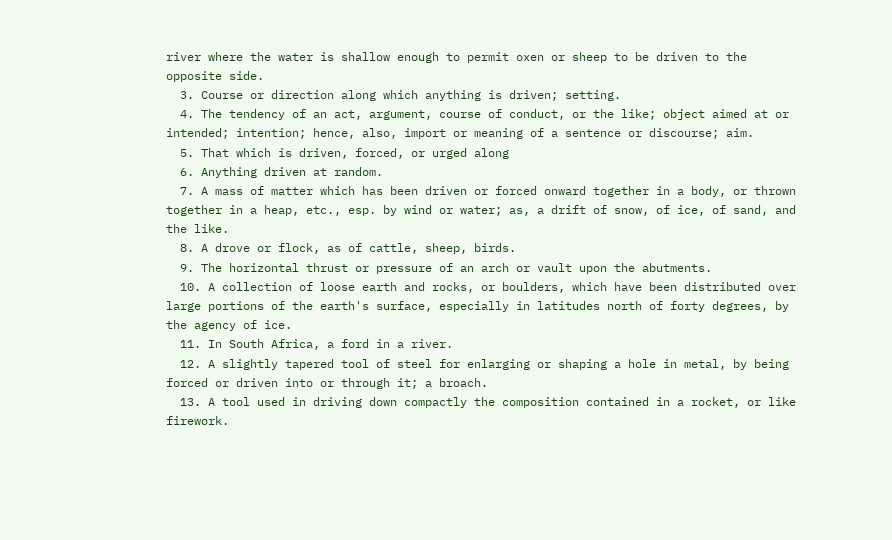river where the water is shallow enough to permit oxen or sheep to be driven to the opposite side.
  3. Course or direction along which anything is driven; setting.
  4. The tendency of an act, argument, course of conduct, or the like; object aimed at or intended; intention; hence, also, import or meaning of a sentence or discourse; aim.
  5. That which is driven, forced, or urged along
  6. Anything driven at random.
  7. A mass of matter which has been driven or forced onward together in a body, or thrown together in a heap, etc., esp. by wind or water; as, a drift of snow, of ice, of sand, and the like.
  8. A drove or flock, as of cattle, sheep, birds.
  9. The horizontal thrust or pressure of an arch or vault upon the abutments.
  10. A collection of loose earth and rocks, or boulders, which have been distributed over large portions of the earth's surface, especially in latitudes north of forty degrees, by the agency of ice.
  11. In South Africa, a ford in a river.
  12. A slightly tapered tool of steel for enlarging or shaping a hole in metal, by being forced or driven into or through it; a broach.
  13. A tool used in driving down compactly the composition contained in a rocket, or like firework.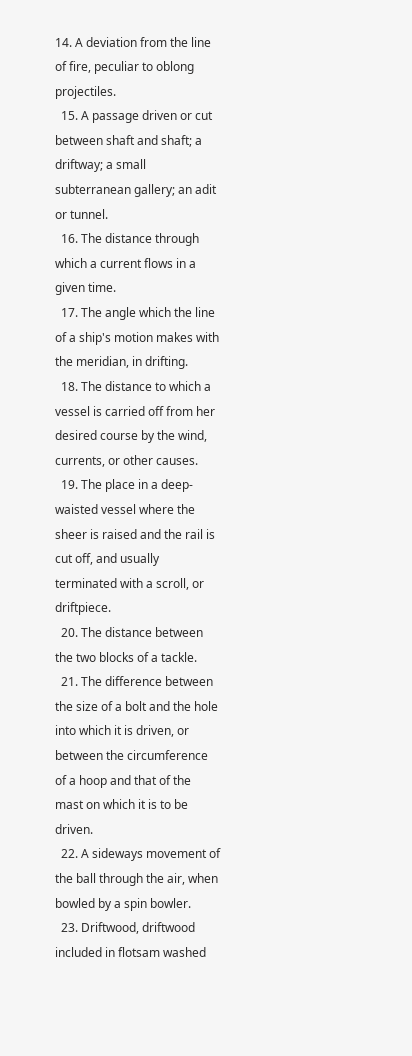14. A deviation from the line of fire, peculiar to oblong projectiles.
  15. A passage driven or cut between shaft and shaft; a driftway; a small subterranean gallery; an adit or tunnel.
  16. The distance through which a current flows in a given time.
  17. The angle which the line of a ship's motion makes with the meridian, in drifting.
  18. The distance to which a vessel is carried off from her desired course by the wind, currents, or other causes.
  19. The place in a deep-waisted vessel where the sheer is raised and the rail is cut off, and usually terminated with a scroll, or driftpiece.
  20. The distance between the two blocks of a tackle.
  21. The difference between the size of a bolt and the hole into which it is driven, or between the circumference of a hoop and that of the mast on which it is to be driven.
  22. A sideways movement of the ball through the air, when bowled by a spin bowler.
  23. Driftwood, driftwood included in flotsam washed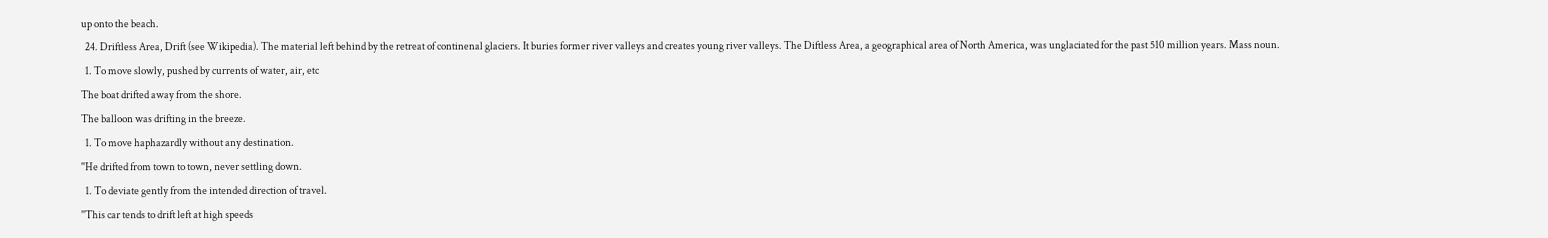up onto the beach.
  24. Driftless Area, Drift (see Wikipedia). The material left behind by the retreat of continenal glaciers. It buries former river valleys and creates young river valleys. The Diftless Area, a geographical area of North America, was unglaciated for the past 510 million years. Mass noun.
  1. To move slowly, pushed by currents of water, air, etc
The boat drifted away from the shore.
The balloon was drifting in the breeze.
  1. To move haphazardly without any destination.
''He drifted from town to town, never settling down.
  1. To deviate gently from the intended direction of travel.
''This car tends to drift left at high speeds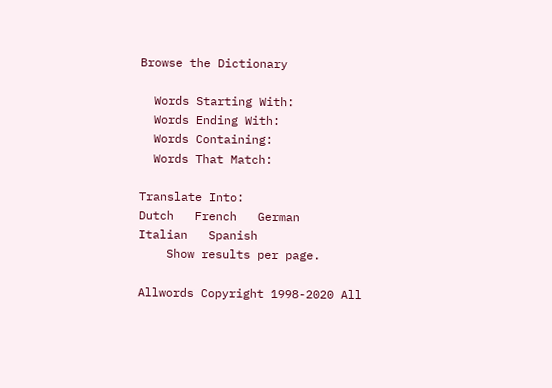Browse the Dictionary

  Words Starting With:
  Words Ending With:
  Words Containing:
  Words That Match:

Translate Into:
Dutch   French   German
Italian   Spanish
    Show results per page.

Allwords Copyright 1998-2020 All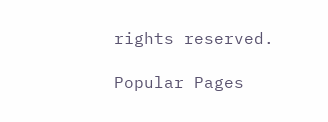rights reserved.

Popular Pages